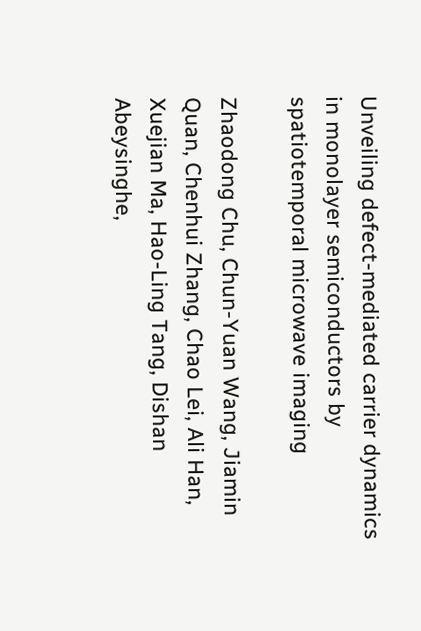Unveiling defect-mediated carrier dynamics in monolayer semiconductors by spatiotemporal microwave imaging

Zhaodong Chu, Chun-Yuan Wang, Jiamin Quan, Chenhui Zhang, Chao Lei, Ali Han, Xuejian Ma, Hao-Ling Tang, Dishan Abeysinghe,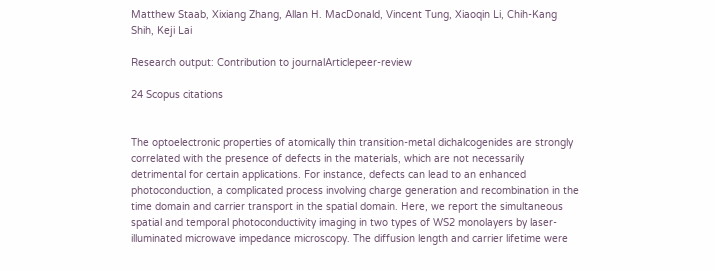Matthew Staab, Xixiang Zhang, Allan H. MacDonald, Vincent Tung, Xiaoqin Li, Chih-Kang Shih, Keji Lai

Research output: Contribution to journalArticlepeer-review

24 Scopus citations


The optoelectronic properties of atomically thin transition-metal dichalcogenides are strongly correlated with the presence of defects in the materials, which are not necessarily detrimental for certain applications. For instance, defects can lead to an enhanced photoconduction, a complicated process involving charge generation and recombination in the time domain and carrier transport in the spatial domain. Here, we report the simultaneous spatial and temporal photoconductivity imaging in two types of WS2 monolayers by laser-illuminated microwave impedance microscopy. The diffusion length and carrier lifetime were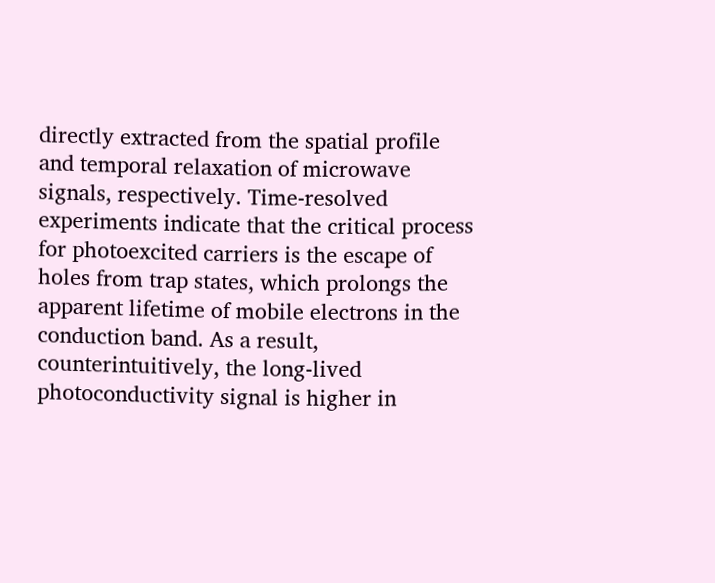directly extracted from the spatial profile and temporal relaxation of microwave signals, respectively. Time-resolved experiments indicate that the critical process for photoexcited carriers is the escape of holes from trap states, which prolongs the apparent lifetime of mobile electrons in the conduction band. As a result, counterintuitively, the long-lived photoconductivity signal is higher in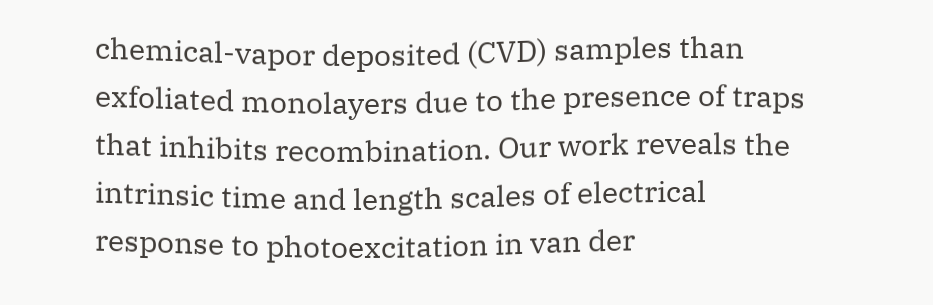chemical-vapor deposited (CVD) samples than exfoliated monolayers due to the presence of traps that inhibits recombination. Our work reveals the intrinsic time and length scales of electrical response to photoexcitation in van der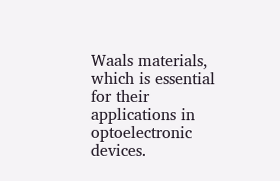Waals materials, which is essential for their applications in optoelectronic devices.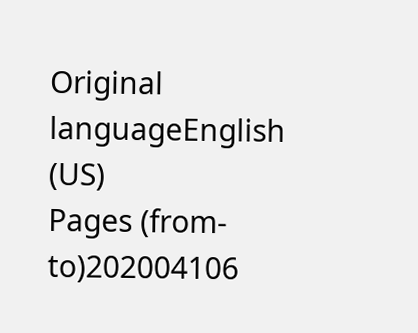Original languageEnglish (US)
Pages (from-to)202004106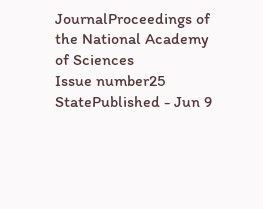JournalProceedings of the National Academy of Sciences
Issue number25
StatePublished - Jun 9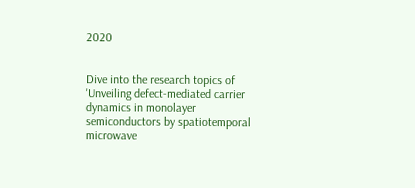2020


Dive into the research topics of 'Unveiling defect-mediated carrier dynamics in monolayer semiconductors by spatiotemporal microwave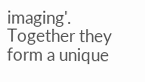imaging'. Together they form a unique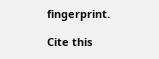fingerprint.

Cite this